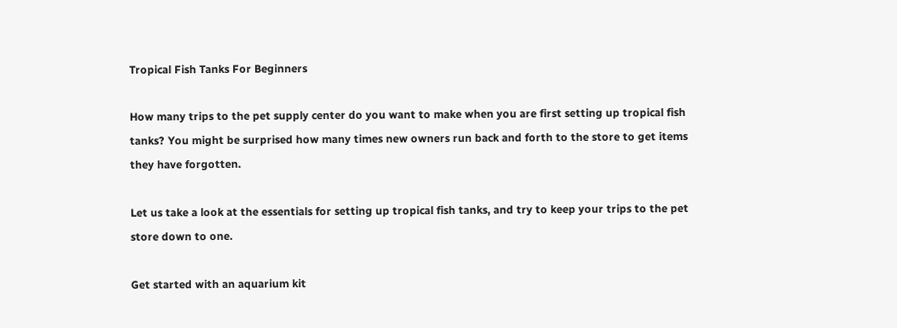Tropical Fish Tanks For Beginners

How many trips to the pet supply center do you want to make when you are first setting up tropical fish tanks? You might be surprised how many times new owners run back and forth to the store to get items they have forgotten.

Let us take a look at the essentials for setting up tropical fish tanks, and try to keep your trips to the pet store down to one.

Get started with an aquarium kit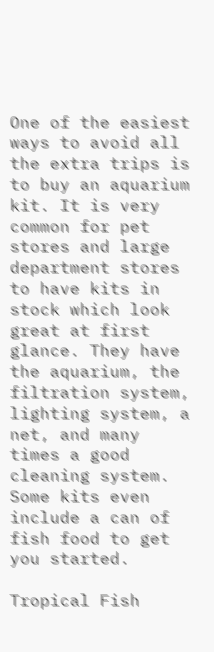One of the easiest ways to avoid all the extra trips is to buy an aquarium kit. It is very common for pet stores and large department stores to have kits in stock which look great at first glance. They have the aquarium, the filtration system, lighting system, a net, and many times a good cleaning system. Some kits even include a can of fish food to get you started.

Tropical Fish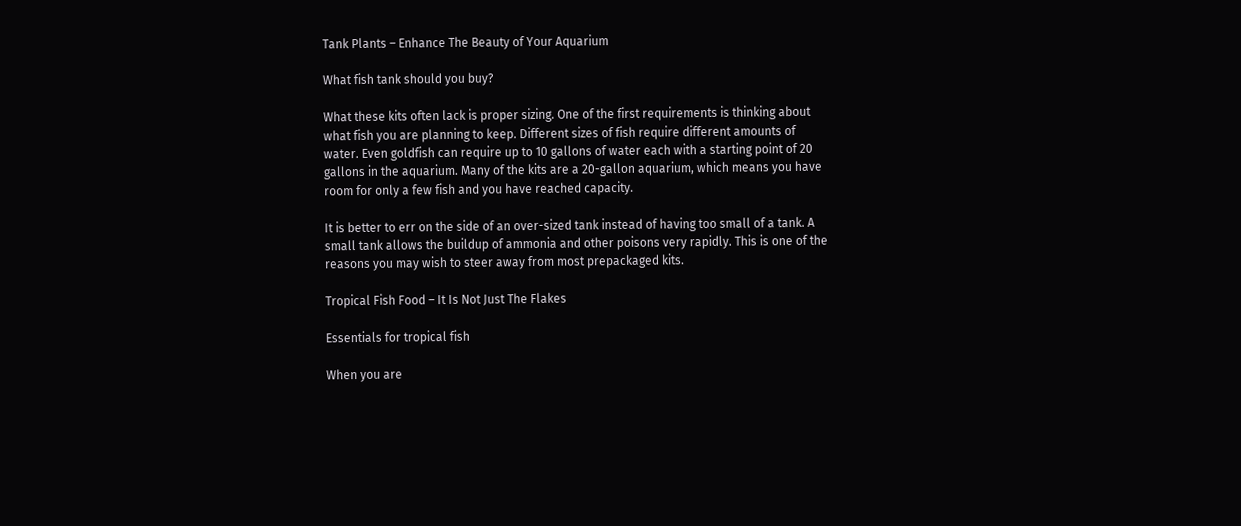Tank Plants – Enhance The Beauty of Your Aquarium

What fish tank should you buy?

What these kits often lack is proper sizing. One of the first requirements is thinking about what fish you are planning to keep. Different sizes of fish require different amounts of water. Even goldfish can require up to 10 gallons of water each with a starting point of 20 gallons in the aquarium. Many of the kits are a 20-gallon aquarium, which means you have room for only a few fish and you have reached capacity.

It is better to err on the side of an over-sized tank instead of having too small of a tank. A small tank allows the buildup of ammonia and other poisons very rapidly. This is one of the reasons you may wish to steer away from most prepackaged kits.

Tropical Fish Food – It Is Not Just The Flakes

Essentials for tropical fish

When you are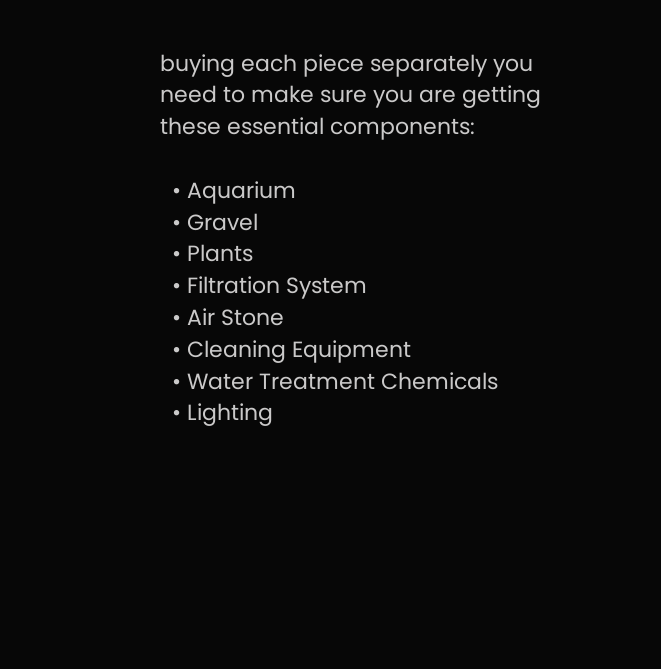buying each piece separately you need to make sure you are getting these essential components:

  • Aquarium
  • Gravel
  • Plants
  • Filtration System
  • Air Stone
  • Cleaning Equipment
  • Water Treatment Chemicals
  • Lighting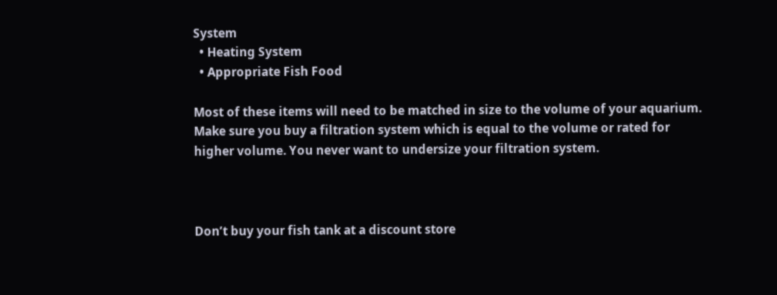System
  • Heating System
  • Appropriate Fish Food

Most of these items will need to be matched in size to the volume of your aquarium. Make sure you buy a filtration system which is equal to the volume or rated for higher volume. You never want to undersize your filtration system.



Don’t buy your fish tank at a discount store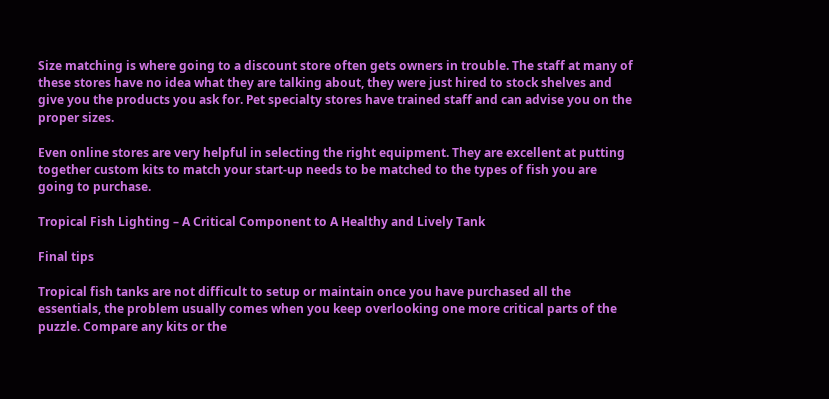Size matching is where going to a discount store often gets owners in trouble. The staff at many of these stores have no idea what they are talking about, they were just hired to stock shelves and give you the products you ask for. Pet specialty stores have trained staff and can advise you on the proper sizes.

Even online stores are very helpful in selecting the right equipment. They are excellent at putting together custom kits to match your start-up needs to be matched to the types of fish you are going to purchase.

Tropical Fish Lighting – A Critical Component to A Healthy and Lively Tank

Final tips

Tropical fish tanks are not difficult to setup or maintain once you have purchased all the essentials, the problem usually comes when you keep overlooking one more critical parts of the puzzle. Compare any kits or the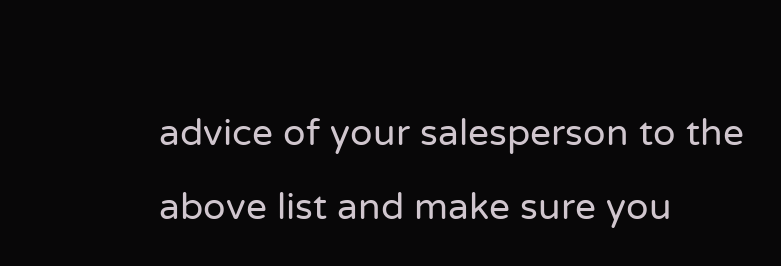advice of your salesperson to the above list and make sure you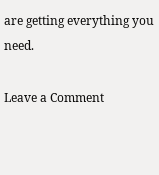are getting everything you need.

Leave a Comment